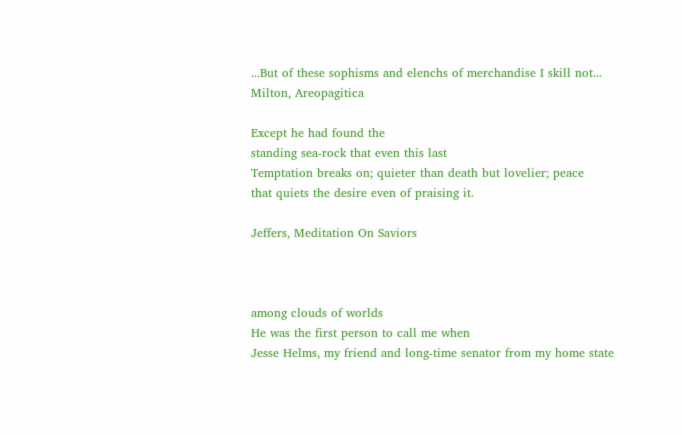...But of these sophisms and elenchs of merchandise I skill not...
Milton, Areopagitica

Except he had found the
standing sea-rock that even this last
Temptation breaks on; quieter than death but lovelier; peace
that quiets the desire even of praising it.

Jeffers, Meditation On Saviors



among clouds of worlds
He was the first person to call me when
Jesse Helms, my friend and long-time senator from my home state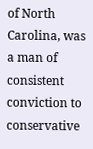of North Carolina, was a man of consistent conviction to conservative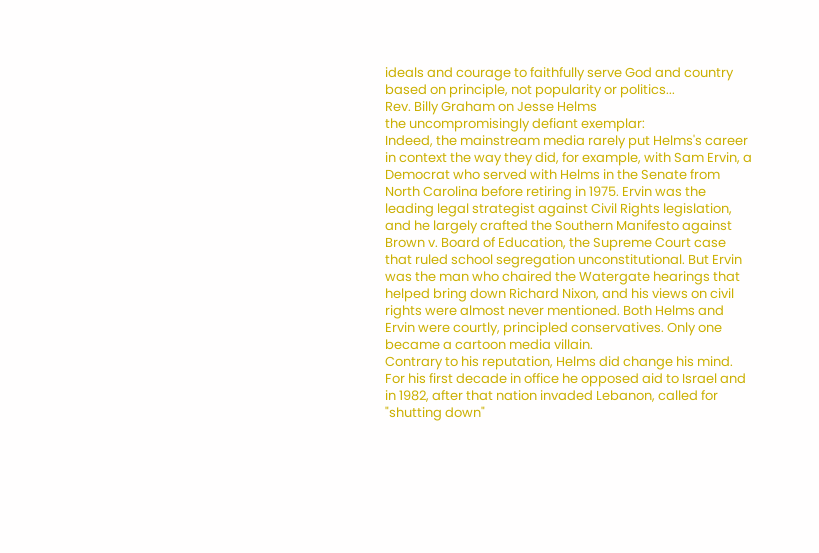ideals and courage to faithfully serve God and country based on principle, not popularity or politics...
Rev. Billy Graham on Jesse Helms
the uncompromisingly defiant exemplar:
Indeed, the mainstream media rarely put Helms's career in context the way they did, for example, with Sam Ervin, a Democrat who served with Helms in the Senate from North Carolina before retiring in 1975. Ervin was the leading legal strategist against Civil Rights legislation, and he largely crafted the Southern Manifesto against Brown v. Board of Education, the Supreme Court case that ruled school segregation unconstitutional. But Ervin was the man who chaired the Watergate hearings that helped bring down Richard Nixon, and his views on civil rights were almost never mentioned. Both Helms and Ervin were courtly, principled conservatives. Only one became a cartoon media villain.
Contrary to his reputation, Helms did change his mind. For his first decade in office he opposed aid to Israel and in 1982, after that nation invaded Lebanon, called for "shutting down"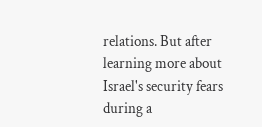relations. But after learning more about Israel's security fears during a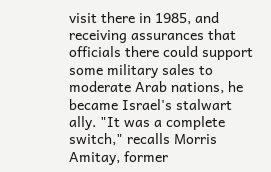visit there in 1985, and receiving assurances that officials there could support some military sales to moderate Arab nations, he became Israel's stalwart ally. "It was a complete switch," recalls Morris Amitay, former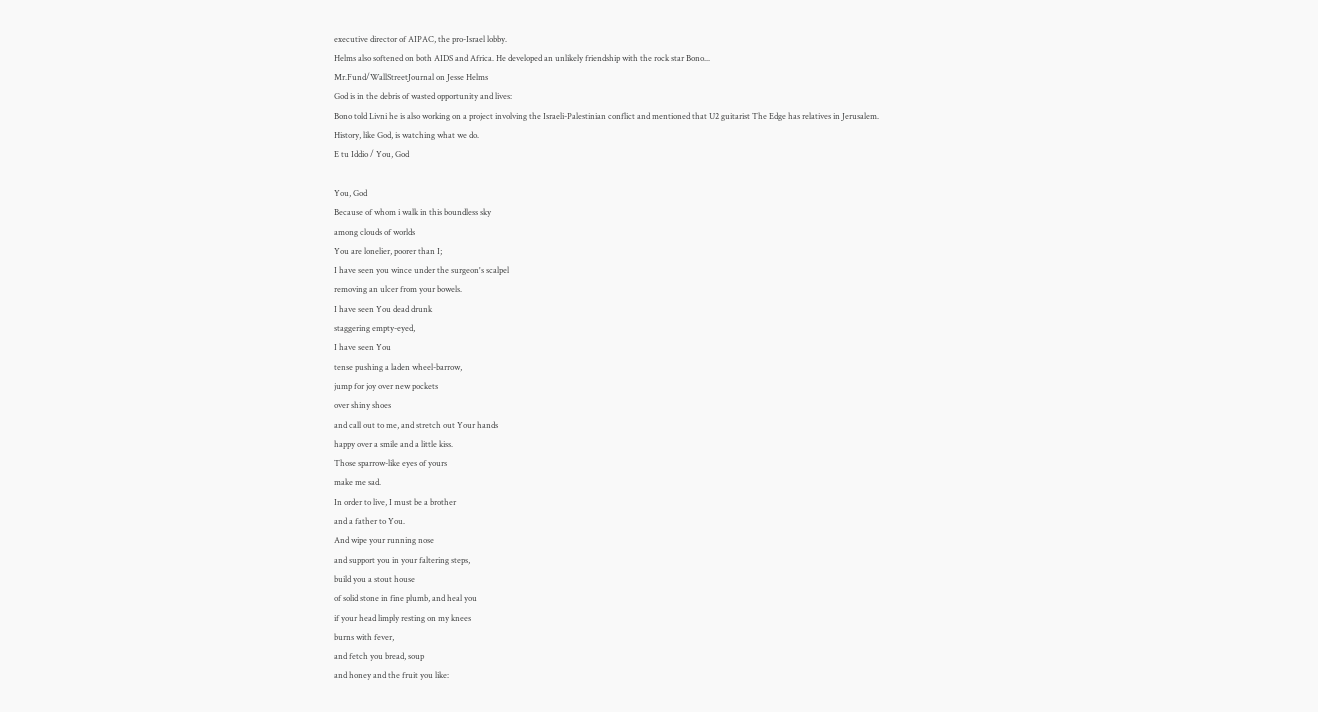executive director of AIPAC, the pro-Israel lobby.
Helms also softened on both AIDS and Africa. He developed an unlikely friendship with the rock star Bono...
Mr.Fund/WallStreetJournal on Jesse Helms
God is in the debris of wasted opportunity and lives:
Bono told Livni he is also working on a project involving the Israeli-Palestinian conflict and mentioned that U2 guitarist The Edge has relatives in Jerusalem.
History, like God, is watching what we do.
E tu Iddio / You, God

You, God
Because of whom i walk in this boundless sky
among clouds of worlds
You are lonelier, poorer than I;
I have seen you wince under the surgeon's scalpel
removing an ulcer from your bowels.
I have seen You dead drunk
staggering empty-eyed,
I have seen You
tense pushing a laden wheel-barrow,
jump for joy over new pockets
over shiny shoes
and call out to me, and stretch out Your hands
happy over a smile and a little kiss.
Those sparrow-like eyes of yours
make me sad.
In order to live, I must be a brother
and a father to You.
And wipe your running nose
and support you in your faltering steps,
build you a stout house
of solid stone in fine plumb, and heal you
if your head limply resting on my knees
burns with fever,
and fetch you bread, soup
and honey and the fruit you like: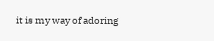it is my way of adoring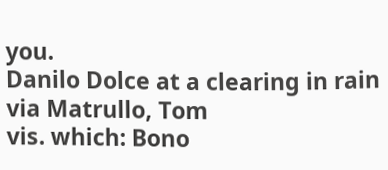you.
Danilo Dolce at a clearing in rain
via Matrullo, Tom
vis. which: Bono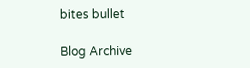bites bullet

Blog Archive